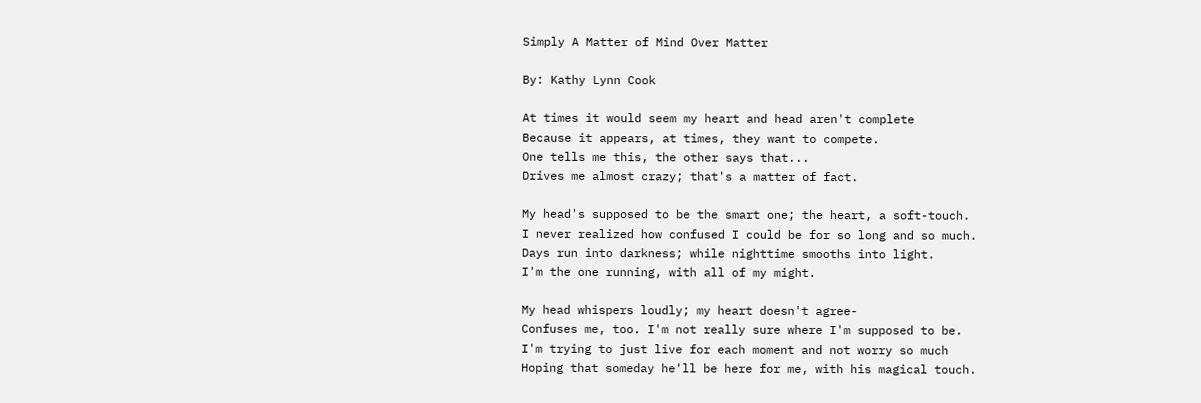Simply A Matter of Mind Over Matter

By: Kathy Lynn Cook

At times it would seem my heart and head aren't complete
Because it appears, at times, they want to compete.
One tells me this, the other says that...
Drives me almost crazy; that's a matter of fact.

My head's supposed to be the smart one; the heart, a soft-touch.
I never realized how confused I could be for so long and so much.
Days run into darkness; while nighttime smooths into light.
I'm the one running, with all of my might.

My head whispers loudly; my heart doesn't agree-
Confuses me, too. I'm not really sure where I'm supposed to be.
I'm trying to just live for each moment and not worry so much
Hoping that someday he'll be here for me, with his magical touch.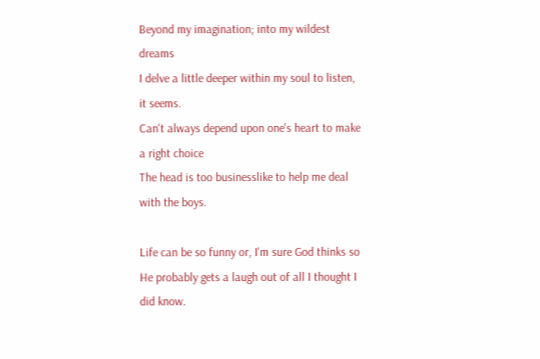Beyond my imagination; into my wildest dreams
I delve a little deeper within my soul to listen, it seems.
Can't always depend upon one's heart to make a right choice
The head is too businesslike to help me deal with the boys.

Life can be so funny or, I'm sure God thinks so
He probably gets a laugh out of all I thought I did know.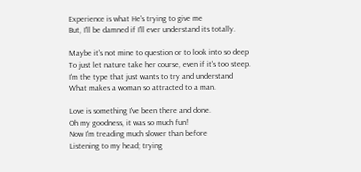Experience is what He's trying to give me
But, I'll be damned if I'll ever understand its totally.

Maybe it's not mine to question or to look into so deep
To just let nature take her course, even if it's too steep.
I'm the type that just wants to try and understand
What makes a woman so attracted to a man.

Love is something I've been there and done.
Oh my goodness, it was so much fun!
Now I'm treading much slower than before
Listening to my head; trying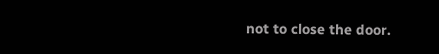not to close the door.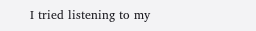I tried listening to my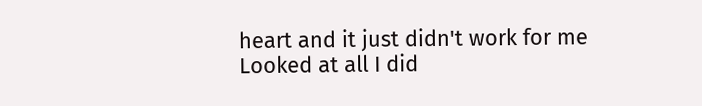heart and it just didn't work for me
Looked at all I did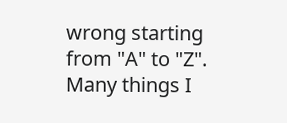wrong starting from "A" to "Z".
Many things I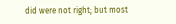did were not right; but most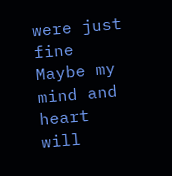were just fine
Maybe my mind and heart will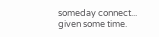someday connect... given some time.